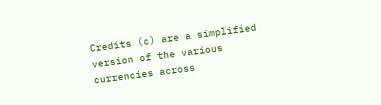Credits (c) are a simplified version of the various currencies across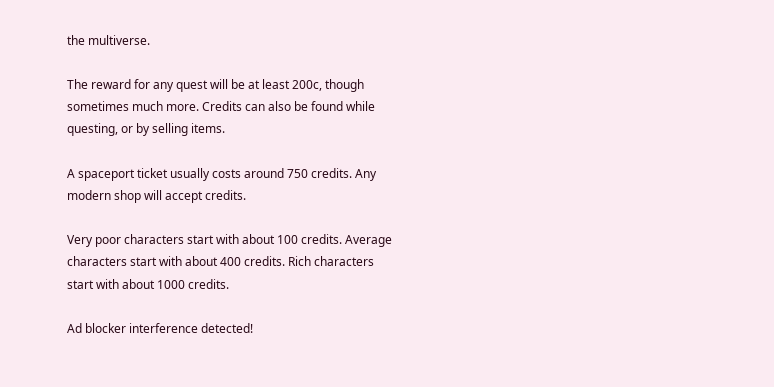the multiverse.

The reward for any quest will be at least 200c, though sometimes much more. Credits can also be found while questing, or by selling items.

A spaceport ticket usually costs around 750 credits. Any modern shop will accept credits.

Very poor characters start with about 100 credits. Average characters start with about 400 credits. Rich characters start with about 1000 credits.

Ad blocker interference detected!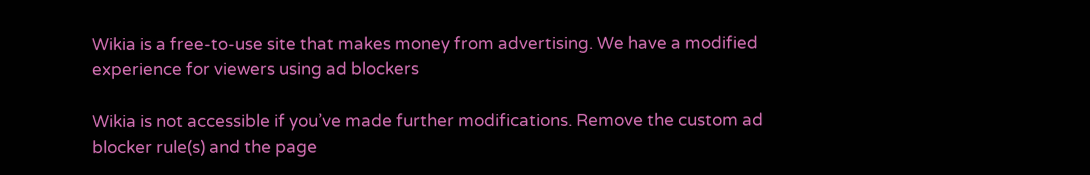Wikia is a free-to-use site that makes money from advertising. We have a modified experience for viewers using ad blockers

Wikia is not accessible if you’ve made further modifications. Remove the custom ad blocker rule(s) and the page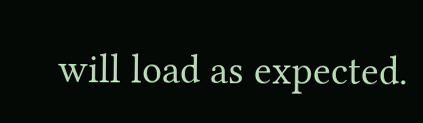will load as expected.